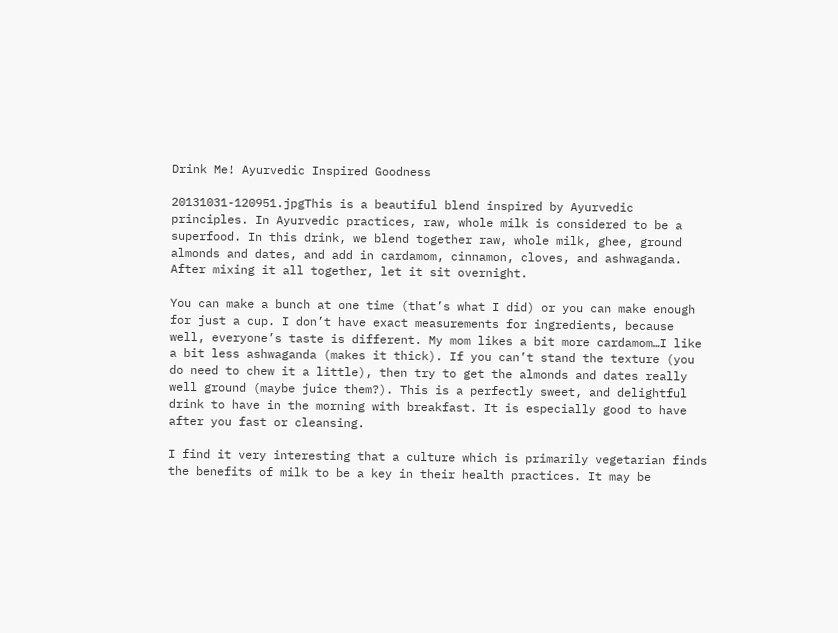Drink Me! Ayurvedic Inspired Goodness

20131031-120951.jpgThis is a beautiful blend inspired by Ayurvedic principles. In Ayurvedic practices, raw, whole milk is considered to be a superfood. In this drink, we blend together raw, whole milk, ghee, ground almonds and dates, and add in cardamom, cinnamon, cloves, and ashwaganda. After mixing it all together, let it sit overnight.

You can make a bunch at one time (that’s what I did) or you can make enough for just a cup. I don’t have exact measurements for ingredients, because well, everyone’s taste is different. My mom likes a bit more cardamom…I like a bit less ashwaganda (makes it thick). If you can’t stand the texture (you do need to chew it a little), then try to get the almonds and dates really well ground (maybe juice them?). This is a perfectly sweet, and delightful drink to have in the morning with breakfast. It is especially good to have after you fast or cleansing.

I find it very interesting that a culture which is primarily vegetarian finds the benefits of milk to be a key in their health practices. It may be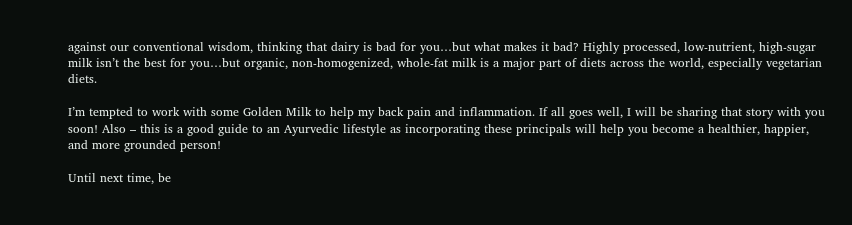against our conventional wisdom, thinking that dairy is bad for you…but what makes it bad? Highly processed, low-nutrient, high-sugar milk isn’t the best for you…but organic, non-homogenized, whole-fat milk is a major part of diets across the world, especially vegetarian diets.

I’m tempted to work with some Golden Milk to help my back pain and inflammation. If all goes well, I will be sharing that story with you soon! Also – this is a good guide to an Ayurvedic lifestyle as incorporating these principals will help you become a healthier, happier, and more grounded person!

Until next time, be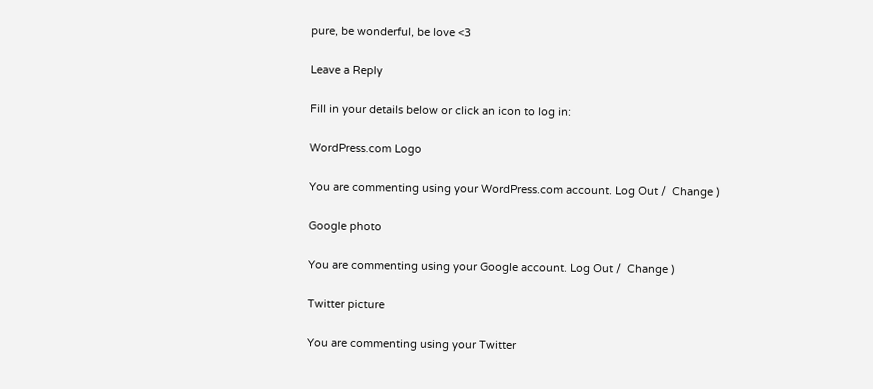pure, be wonderful, be love <3

Leave a Reply

Fill in your details below or click an icon to log in:

WordPress.com Logo

You are commenting using your WordPress.com account. Log Out /  Change )

Google photo

You are commenting using your Google account. Log Out /  Change )

Twitter picture

You are commenting using your Twitter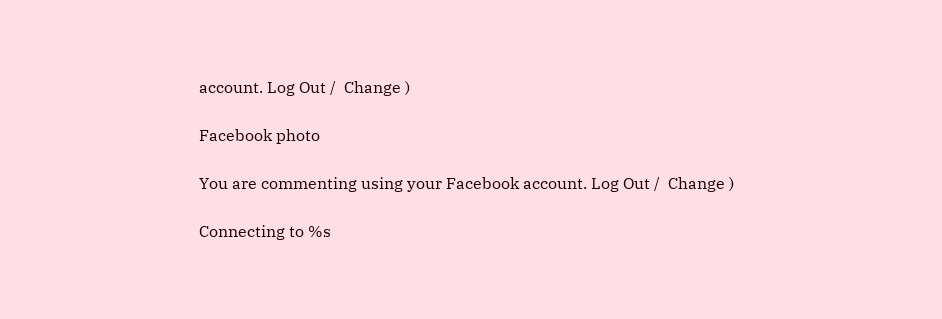account. Log Out /  Change )

Facebook photo

You are commenting using your Facebook account. Log Out /  Change )

Connecting to %s